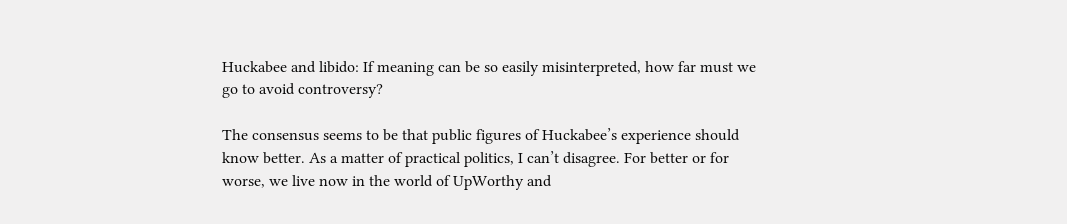Huckabee and libido: If meaning can be so easily misinterpreted, how far must we go to avoid controversy?

The consensus seems to be that public figures of Huckabee’s experience should know better. As a matter of practical politics, I can’t disagree. For better or for worse, we live now in the world of UpWorthy and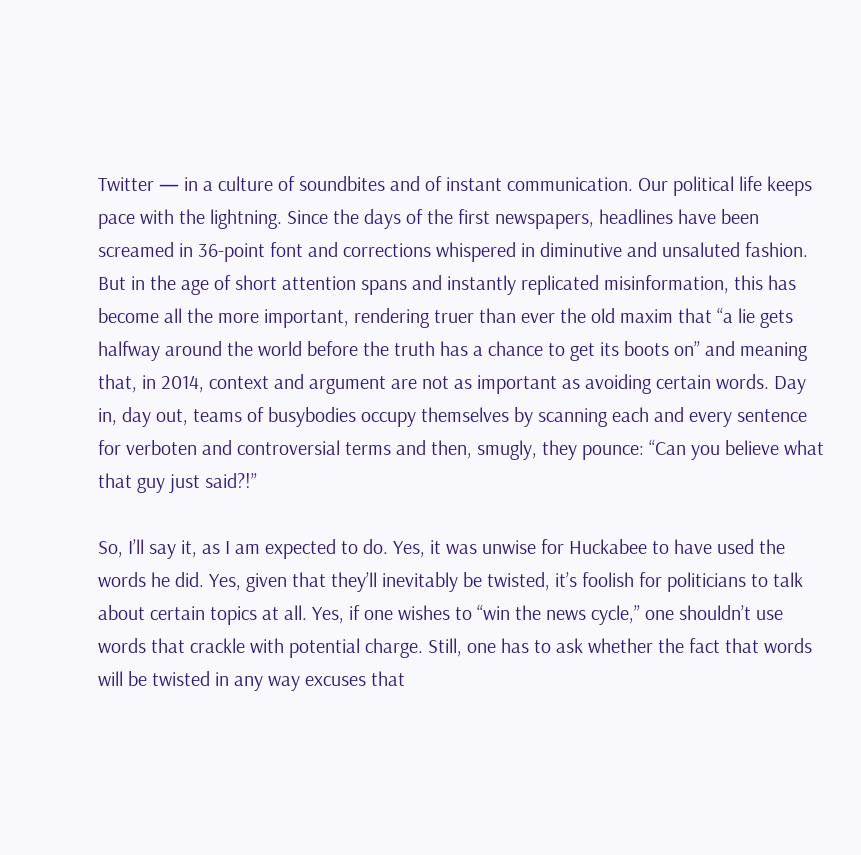Twitter — in a culture of soundbites and of instant communication. Our political life keeps pace with the lightning. Since the days of the first newspapers, headlines have been screamed in 36-point font and corrections whispered in diminutive and unsaluted fashion. But in the age of short attention spans and instantly replicated misinformation, this has become all the more important, rendering truer than ever the old maxim that “a lie gets halfway around the world before the truth has a chance to get its boots on” and meaning that, in 2014, context and argument are not as important as avoiding certain words. Day in, day out, teams of busybodies occupy themselves by scanning each and every sentence for verboten and controversial terms and then, smugly, they pounce: “Can you believe what that guy just said?!”

So, I’ll say it, as I am expected to do. Yes, it was unwise for Huckabee to have used the words he did. Yes, given that they’ll inevitably be twisted, it’s foolish for politicians to talk about certain topics at all. Yes, if one wishes to “win the news cycle,” one shouldn’t use words that crackle with potential charge. Still, one has to ask whether the fact that words will be twisted in any way excuses that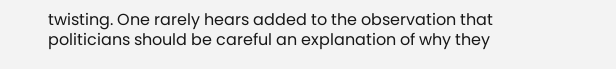twisting. One rarely hears added to the observation that politicians should be careful an explanation of why they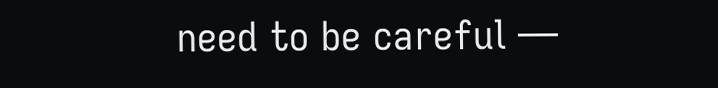need to be careful —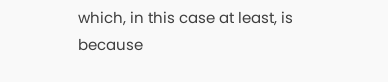which, in this case at least, is because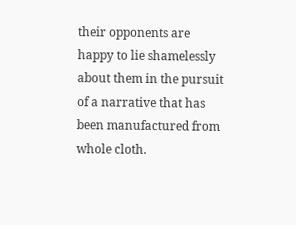their opponents are happy to lie shamelessly about them in the pursuit of a narrative that has been manufactured from whole cloth.